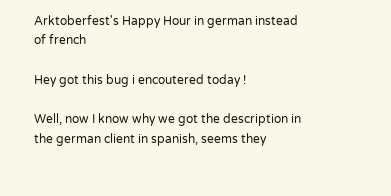Arktoberfest's Happy Hour in german instead of french

Hey got this bug i encoutered today !

Well, now I know why we got the description in the german client in spanish, seems they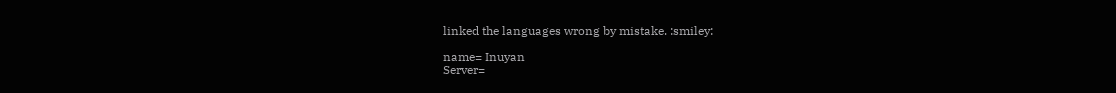linked the languages wrong by mistake. :smiley:

name= Inuyan
Server=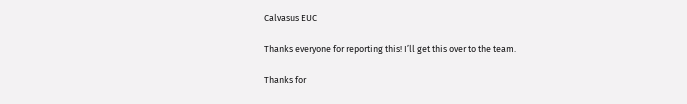Calvasus EUC

Thanks everyone for reporting this! I’ll get this over to the team.

Thanks for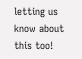letting us know about this too!